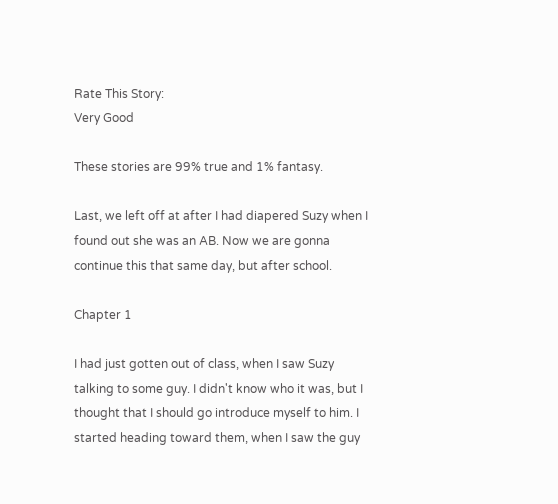Rate This Story:
Very Good

These stories are 99% true and 1% fantasy.

Last, we left off at after I had diapered Suzy when I found out she was an AB. Now we are gonna continue this that same day, but after school.

Chapter 1

I had just gotten out of class, when I saw Suzy talking to some guy. I didn't know who it was, but I thought that I should go introduce myself to him. I started heading toward them, when I saw the guy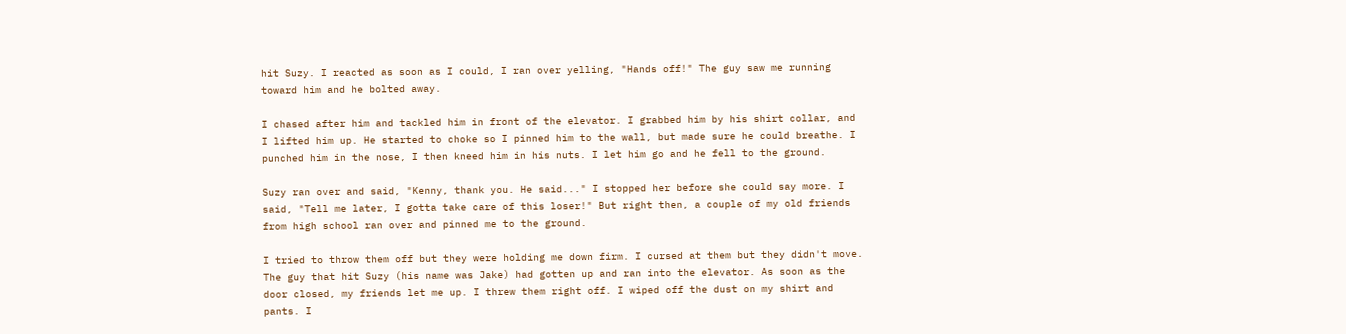hit Suzy. I reacted as soon as I could, I ran over yelling, "Hands off!" The guy saw me running toward him and he bolted away.

I chased after him and tackled him in front of the elevator. I grabbed him by his shirt collar, and I lifted him up. He started to choke so I pinned him to the wall, but made sure he could breathe. I punched him in the nose, I then kneed him in his nuts. I let him go and he fell to the ground.

Suzy ran over and said, "Kenny, thank you. He said..." I stopped her before she could say more. I said, "Tell me later, I gotta take care of this loser!" But right then, a couple of my old friends from high school ran over and pinned me to the ground.

I tried to throw them off but they were holding me down firm. I cursed at them but they didn't move. The guy that hit Suzy (his name was Jake) had gotten up and ran into the elevator. As soon as the door closed, my friends let me up. I threw them right off. I wiped off the dust on my shirt and pants. I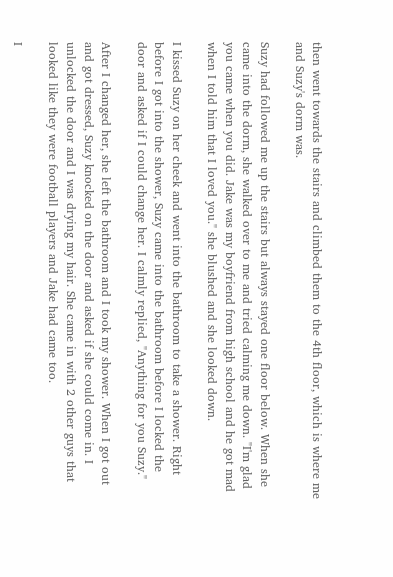then went towards the stairs and climbed them to the 4th floor, which is where me and Suzy's dorm was.

Suzy had followed me up the stairs but always stayed one floor below. When she came into the dorm, she walked over to me and tried calming me down. "I'm glad you came when you did. Jake was my boyfriend from high school and he got mad when I told him that I loved you." she blushed and she looked down.

I kissed Suzy on her cheek and went into the bathroom to take a shower. Right before I got into the shower, Suzy came into the bathroom before I locked the door and asked if I could change her. I calmly replied, "Anything for you Suzy."

After I changed her, she left the bathroom and I took my shower. When I got out and got dressed, Suzy knocked on the door and asked if she could come in. I unlocked the door and I was drying my hair. She came in with 2 other guys that looked like they were football players and Jake had came too.

I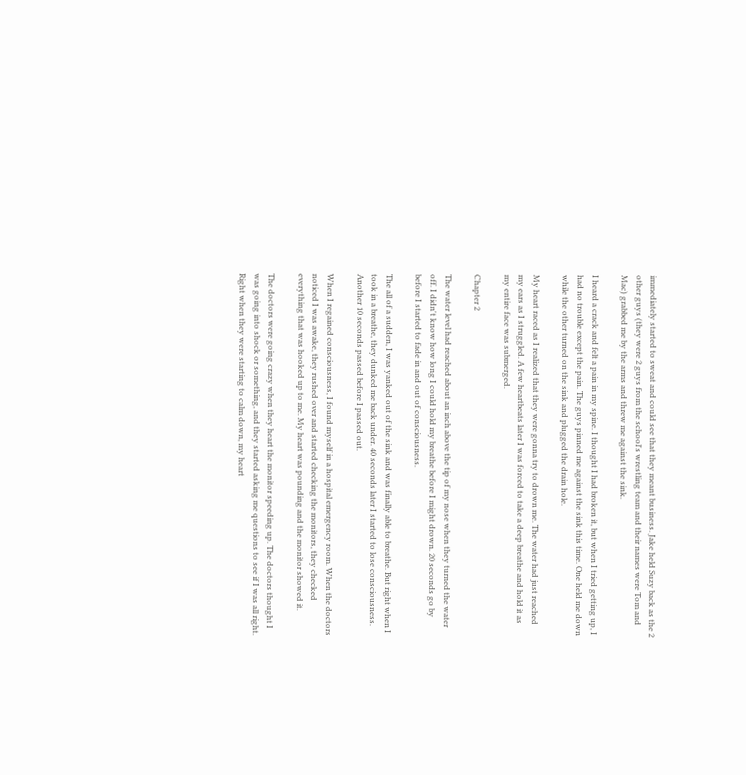immediately started to sweat and could see that they meant business. Jake held Suzy back as the 2 other guys (they were 2 guys from the school's wrestling team and their names were Tom and Mac) grabbed me by the arms and threw me against the sink.

I heard a crack and felt a pain in my spine. I thought I had broken it, but when I tried getting up, I had no trouble except the pain. The guys pinned me against the sink this time. One held me down while the other turned on the sink and plugged the drain hole.

My heart raced as I realized that they were gonna try to drown me. The water had just reached my ears as I struggled. A few heartbeats later I was forced to take a deep breathe and hold it as my entire face was submerged.

Chapter 2

The water level had reached about an inch above the tip of my nose when they turned the water off. I didn't know how long I could hold my breathe before I might drown. 20 seconds go by before I started to fade in and out of consciousness.

The all of a sudden, I was yanked out of the sink and was finally able to breathe. But right when I took in a breathe, they dunked me back under. 40 seconds later I started to lose consciousness. Another 10 seconds passed before I passed out.

When I regained consciousness, I found myself in a hospital emergency room. When the doctors noticed I was awake, they rushed over and started checking the monitors, they checked everything that was hooked up to me. My heart was pounding and the monitor showed it.

The doctors were going crazy when they heart the monitor speeding up. The doctors thought I was going into shock or something, and they started asking me questions to see if I was all right. Right when they were starting to calm down, my heart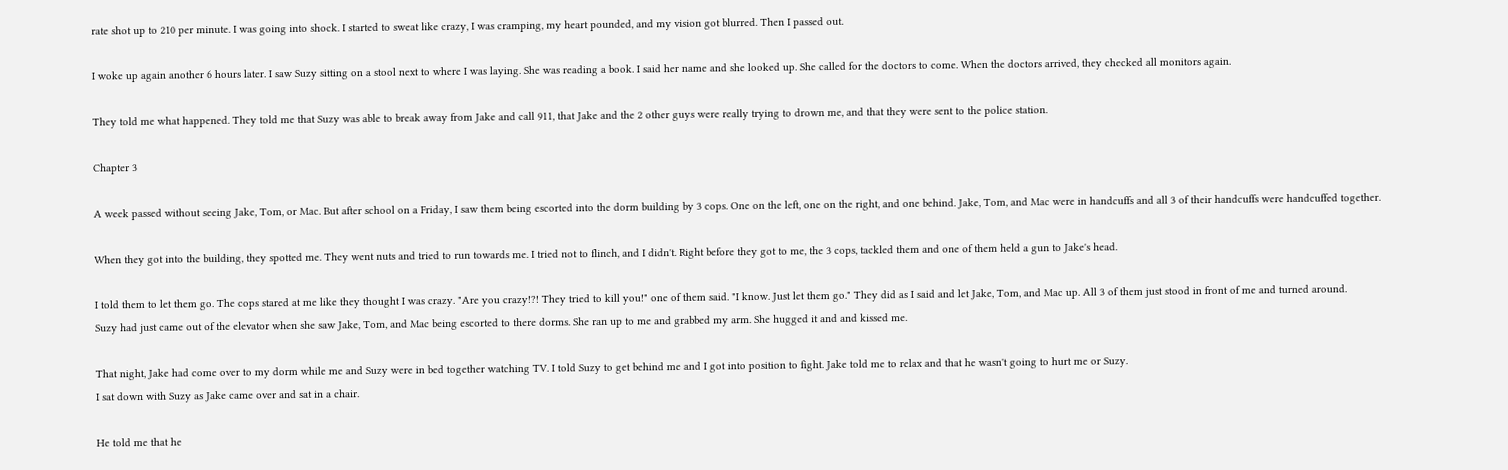rate shot up to 210 per minute. I was going into shock. I started to sweat like crazy, I was cramping, my heart pounded, and my vision got blurred. Then I passed out.

I woke up again another 6 hours later. I saw Suzy sitting on a stool next to where I was laying. She was reading a book. I said her name and she looked up. She called for the doctors to come. When the doctors arrived, they checked all monitors again.

They told me what happened. They told me that Suzy was able to break away from Jake and call 911, that Jake and the 2 other guys were really trying to drown me, and that they were sent to the police station.

Chapter 3

A week passed without seeing Jake, Tom, or Mac. But after school on a Friday, I saw them being escorted into the dorm building by 3 cops. One on the left, one on the right, and one behind. Jake, Tom, and Mac were in handcuffs and all 3 of their handcuffs were handcuffed together.

When they got into the building, they spotted me. They went nuts and tried to run towards me. I tried not to flinch, and I didn't. Right before they got to me, the 3 cops, tackled them and one of them held a gun to Jake's head.

I told them to let them go. The cops stared at me like they thought I was crazy. "Are you crazy!?! They tried to kill you!" one of them said. "I know. Just let them go." They did as I said and let Jake, Tom, and Mac up. All 3 of them just stood in front of me and turned around.
Suzy had just came out of the elevator when she saw Jake, Tom, and Mac being escorted to there dorms. She ran up to me and grabbed my arm. She hugged it and and kissed me.

That night, Jake had come over to my dorm while me and Suzy were in bed together watching TV. I told Suzy to get behind me and I got into position to fight. Jake told me to relax and that he wasn't going to hurt me or Suzy.
I sat down with Suzy as Jake came over and sat in a chair.

He told me that he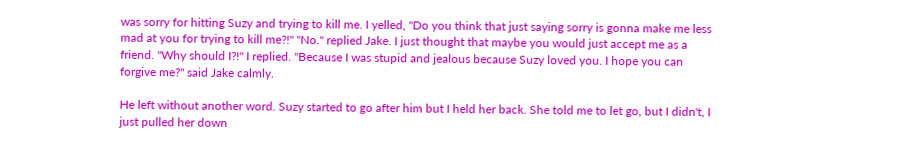was sorry for hitting Suzy and trying to kill me. I yelled, "Do you think that just saying sorry is gonna make me less mad at you for trying to kill me?!" "No." replied Jake. I just thought that maybe you would just accept me as a friend. "Why should I?!" I replied. "Because I was stupid and jealous because Suzy loved you. I hope you can forgive me?" said Jake calmly.

He left without another word. Suzy started to go after him but I held her back. She told me to let go, but I didn't, I just pulled her down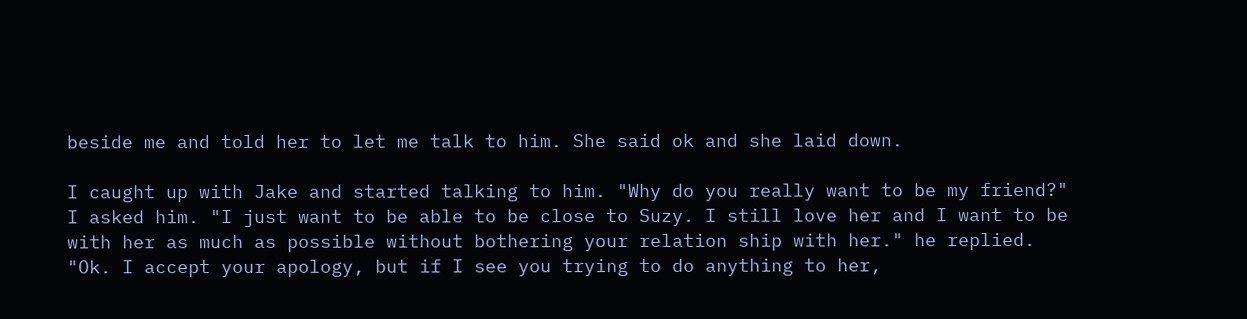beside me and told her to let me talk to him. She said ok and she laid down.

I caught up with Jake and started talking to him. "Why do you really want to be my friend?" I asked him. "I just want to be able to be close to Suzy. I still love her and I want to be with her as much as possible without bothering your relation ship with her." he replied. "Ok. I accept your apology, but if I see you trying to do anything to her,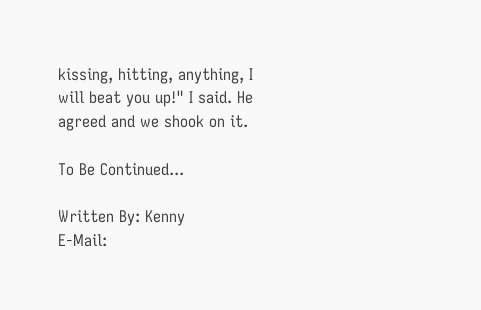kissing, hitting, anything, I will beat you up!" I said. He agreed and we shook on it.

To Be Continued...

Written By: Kenny
E-Mail: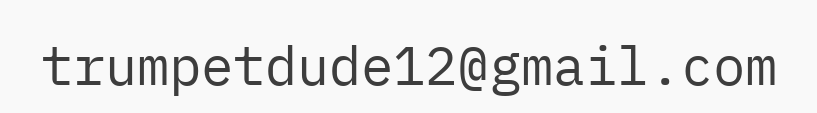trumpetdude12@gmail.com